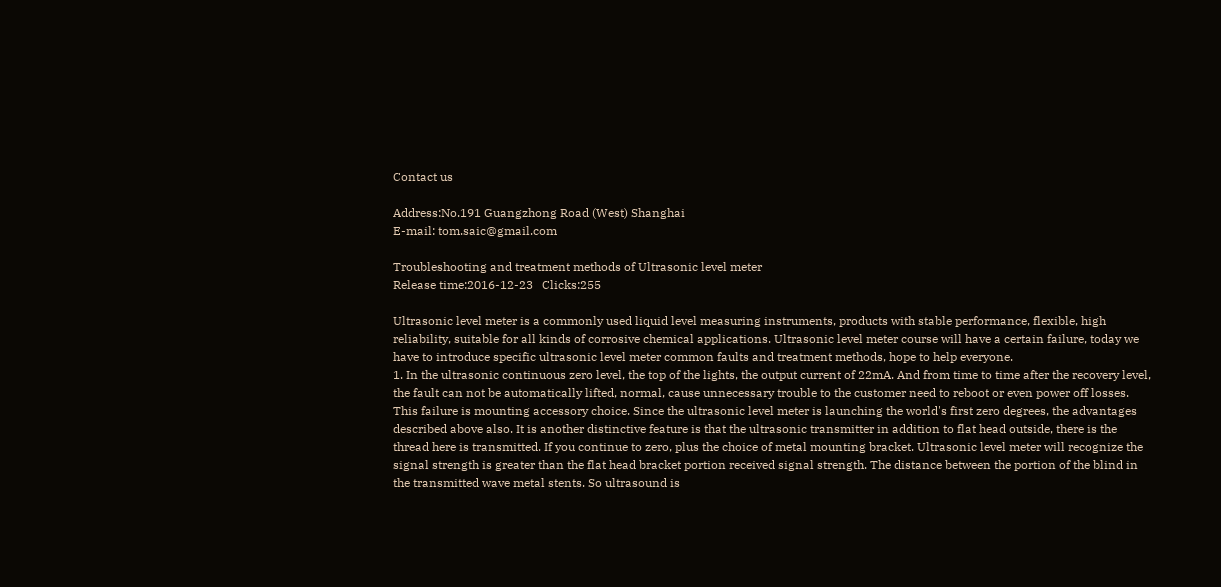Contact us

Address:No.191 Guangzhong Road (West) Shanghai
E-mail: tom.saic@gmail.com

Troubleshooting and treatment methods of Ultrasonic level meter
Release time:2016-12-23   Clicks:255

Ultrasonic level meter is a commonly used liquid level measuring instruments, products with stable performance, flexible, high reliability, suitable for all kinds of corrosive chemical applications. Ultrasonic level meter course will have a certain failure, today we have to introduce specific ultrasonic level meter common faults and treatment methods, hope to help everyone.
1. In the ultrasonic continuous zero level, the top of the lights, the output current of 22mA. And from time to time after the recovery level, the fault can not be automatically lifted, normal, cause unnecessary trouble to the customer need to reboot or even power off losses.
This failure is mounting accessory choice. Since the ultrasonic level meter is launching the world's first zero degrees, the advantages described above also. It is another distinctive feature is that the ultrasonic transmitter in addition to flat head outside, there is the thread here is transmitted. If you continue to zero, plus the choice of metal mounting bracket. Ultrasonic level meter will recognize the signal strength is greater than the flat head bracket portion received signal strength. The distance between the portion of the blind in the transmitted wave metal stents. So ultrasound is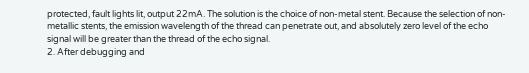protected, fault lights lit, output 22mA. The solution is the choice of non-metal stent. Because the selection of non-metallic stents, the emission wavelength of the thread can penetrate out, and absolutely zero level of the echo signal will be greater than the thread of the echo signal.
2. After debugging and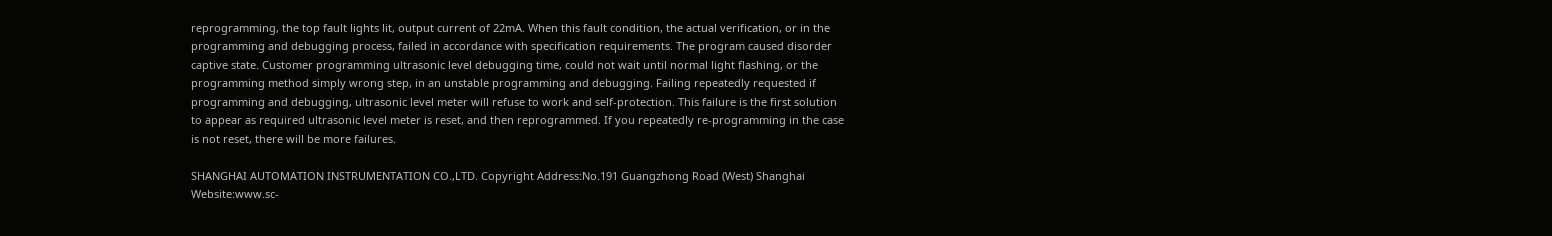reprogramming, the top fault lights lit, output current of 22mA. When this fault condition, the actual verification, or in the programming and debugging process, failed in accordance with specification requirements. The program caused disorder captive state. Customer programming ultrasonic level debugging time, could not wait until normal light flashing, or the programming method simply wrong step, in an unstable programming and debugging. Failing repeatedly requested if programming and debugging, ultrasonic level meter will refuse to work and self-protection. This failure is the first solution to appear as required ultrasonic level meter is reset, and then reprogrammed. If you repeatedly re-programming in the case is not reset, there will be more failures.

SHANGHAI AUTOMATION INSTRUMENTATION CO.,LTD. Copyright Address:No.191 Guangzhong Road (West) Shanghai
Website:www.sc-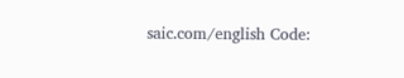saic.com/english Code: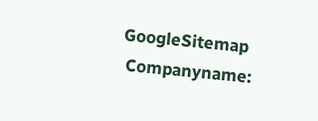GoogleSitemap
 Companyname: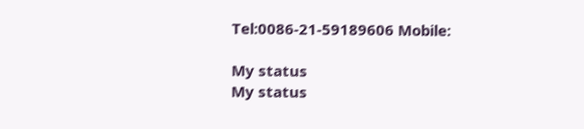Tel:0086-21-59189606 Mobile:

My status
My status